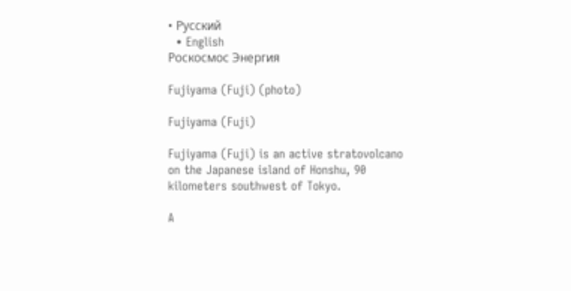• Русский
  • English
Роскосмос Энергия

Fujiyama (Fuji) (photo)

Fujiyama (Fuji)

Fujiyama (Fuji) is an active stratovolcano on the Japanese island of Honshu, 90 kilometers southwest of Tokyo.

A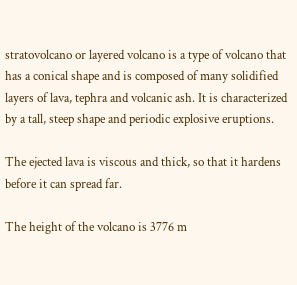stratovolcano or layered volcano is a type of volcano that has a conical shape and is composed of many solidified layers of lava, tephra and volcanic ash. It is characterized by a tall, steep shape and periodic explosive eruptions.

The ejected lava is viscous and thick, so that it hardens before it can spread far.

The height of the volcano is 3776 m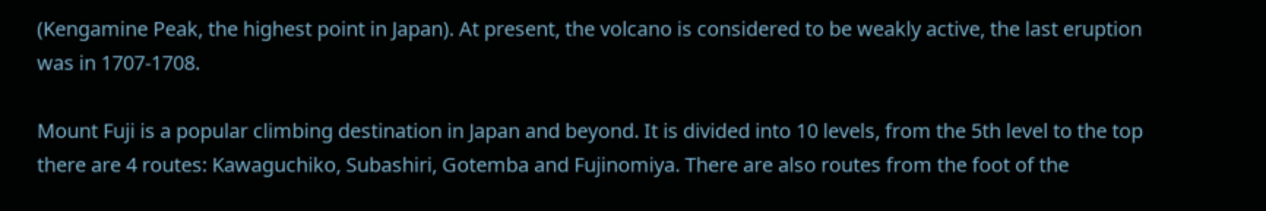(Kengamine Peak, the highest point in Japan). At present, the volcano is considered to be weakly active, the last eruption was in 1707-1708.

Mount Fuji is a popular climbing destination in Japan and beyond. It is divided into 10 levels, from the 5th level to the top there are 4 routes: Kawaguchiko, Subashiri, Gotemba and Fujinomiya. There are also routes from the foot of the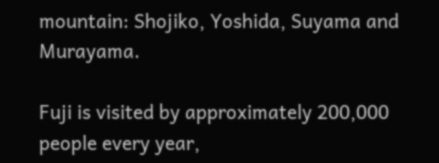mountain: Shojiko, Yoshida, Suyama and Murayama.

Fuji is visited by approximately 200,000 people every year,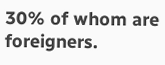30% of whom are foreigners.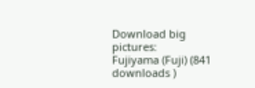Download big pictures:
Fujiyama (Fuji) (841 downloads )